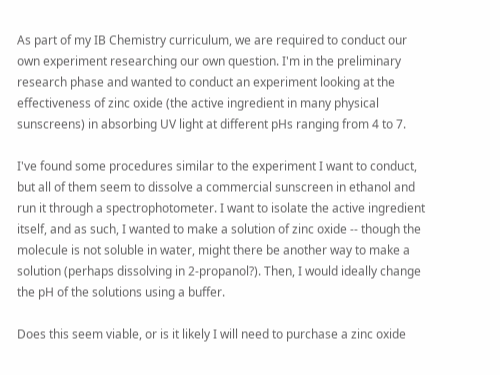As part of my IB Chemistry curriculum, we are required to conduct our own experiment researching our own question. I'm in the preliminary research phase and wanted to conduct an experiment looking at the effectiveness of zinc oxide (the active ingredient in many physical sunscreens) in absorbing UV light at different pHs ranging from 4 to 7.

I've found some procedures similar to the experiment I want to conduct, but all of them seem to dissolve a commercial sunscreen in ethanol and run it through a spectrophotometer. I want to isolate the active ingredient itself, and as such, I wanted to make a solution of zinc oxide -- though the molecule is not soluble in water, might there be another way to make a solution (perhaps dissolving in 2-propanol?). Then, I would ideally change the pH of the solutions using a buffer.

Does this seem viable, or is it likely I will need to purchase a zinc oxide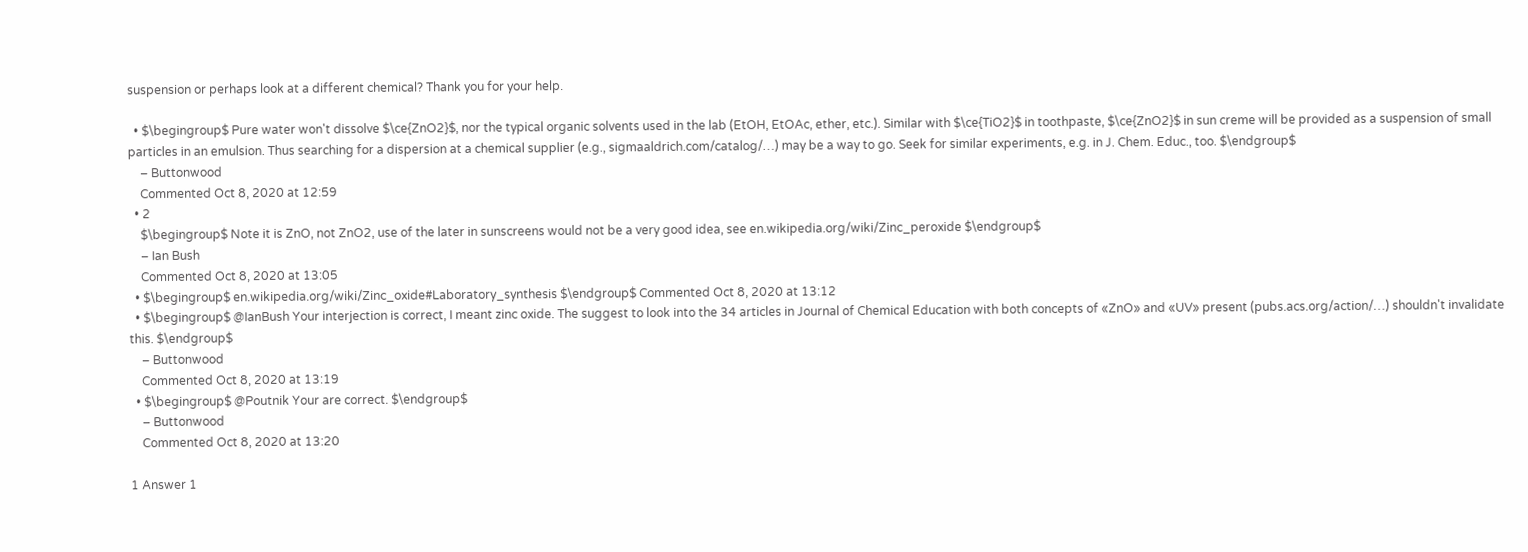suspension or perhaps look at a different chemical? Thank you for your help.

  • $\begingroup$ Pure water won't dissolve $\ce{ZnO2}$, nor the typical organic solvents used in the lab (EtOH, EtOAc, ether, etc.). Similar with $\ce{TiO2}$ in toothpaste, $\ce{ZnO2}$ in sun creme will be provided as a suspension of small particles in an emulsion. Thus searching for a dispersion at a chemical supplier (e.g., sigmaaldrich.com/catalog/…) may be a way to go. Seek for similar experiments, e.g. in J. Chem. Educ., too. $\endgroup$
    – Buttonwood
    Commented Oct 8, 2020 at 12:59
  • 2
    $\begingroup$ Note it is ZnO, not ZnO2, use of the later in sunscreens would not be a very good idea, see en.wikipedia.org/wiki/Zinc_peroxide $\endgroup$
    – Ian Bush
    Commented Oct 8, 2020 at 13:05
  • $\begingroup$ en.wikipedia.org/wiki/Zinc_oxide#Laboratory_synthesis $\endgroup$ Commented Oct 8, 2020 at 13:12
  • $\begingroup$ @IanBush Your interjection is correct, I meant zinc oxide. The suggest to look into the 34 articles in Journal of Chemical Education with both concepts of «ZnO» and «UV» present (pubs.acs.org/action/…) shouldn't invalidate this. $\endgroup$
    – Buttonwood
    Commented Oct 8, 2020 at 13:19
  • $\begingroup$ @Poutnik Your are correct. $\endgroup$
    – Buttonwood
    Commented Oct 8, 2020 at 13:20

1 Answer 1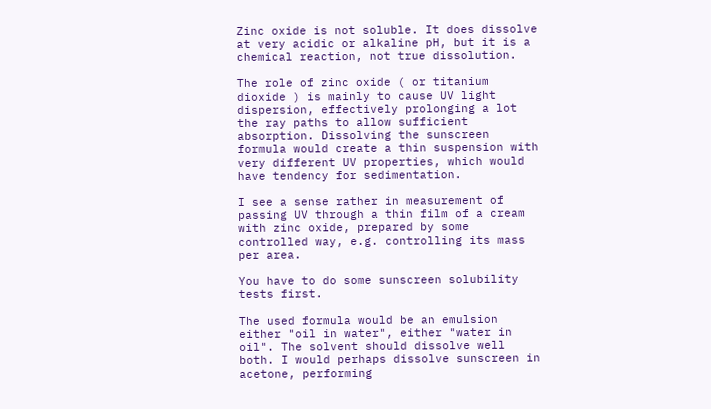Zinc oxide is not soluble. It does dissolve at very acidic or alkaline pH, but it is a chemical reaction, not true dissolution.

The role of zinc oxide ( or titanium dioxide ) is mainly to cause UV light dispersion, effectively prolonging a lot the ray paths to allow sufficient absorption. Dissolving the sunscreen formula would create a thin suspension with very different UV properties, which would have tendency for sedimentation.

I see a sense rather in measurement of passing UV through a thin film of a cream with zinc oxide, prepared by some controlled way, e.g. controlling its mass per area.

You have to do some sunscreen solubility tests first.

The used formula would be an emulsion either "oil in water", either "water in oil". The solvent should dissolve well both. I would perhaps dissolve sunscreen in acetone, performing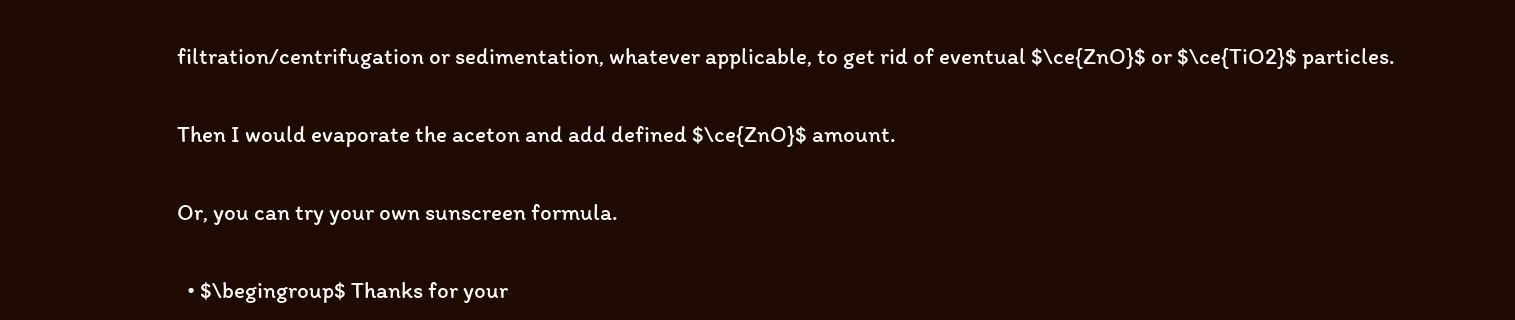filtration/centrifugation or sedimentation, whatever applicable, to get rid of eventual $\ce{ZnO}$ or $\ce{TiO2}$ particles.

Then I would evaporate the aceton and add defined $\ce{ZnO}$ amount.

Or, you can try your own sunscreen formula.

  • $\begingroup$ Thanks for your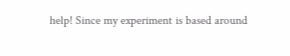help! Since my experiment is based around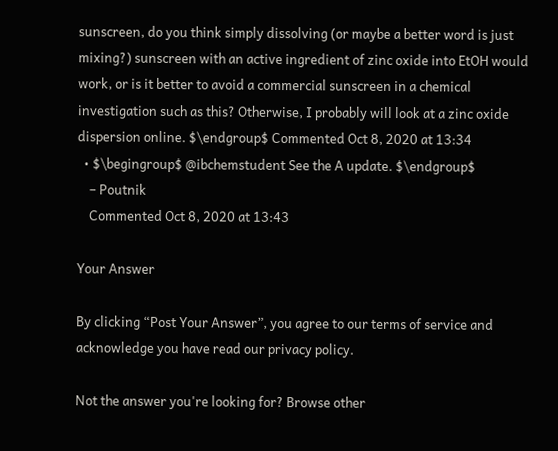sunscreen, do you think simply dissolving (or maybe a better word is just mixing?) sunscreen with an active ingredient of zinc oxide into EtOH would work, or is it better to avoid a commercial sunscreen in a chemical investigation such as this? Otherwise, I probably will look at a zinc oxide dispersion online. $\endgroup$ Commented Oct 8, 2020 at 13:34
  • $\begingroup$ @ibchemstudent See the A update. $\endgroup$
    – Poutnik
    Commented Oct 8, 2020 at 13:43

Your Answer

By clicking “Post Your Answer”, you agree to our terms of service and acknowledge you have read our privacy policy.

Not the answer you're looking for? Browse other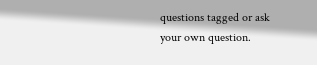questions tagged or ask your own question.